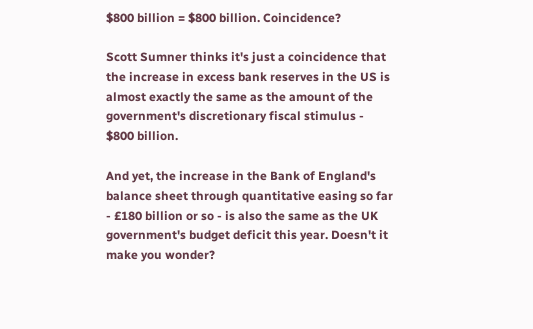$800 billion = $800 billion. Coincidence?

Scott Sumner thinks it's just a coincidence that the increase in excess bank reserves in the US is almost exactly the same as the amount of the government's discretionary fiscal stimulus - $800 billion.

And yet, the increase in the Bank of England's balance sheet through quantitative easing so far - £180 billion or so - is also the same as the UK government's budget deficit this year. Doesn't it make you wonder?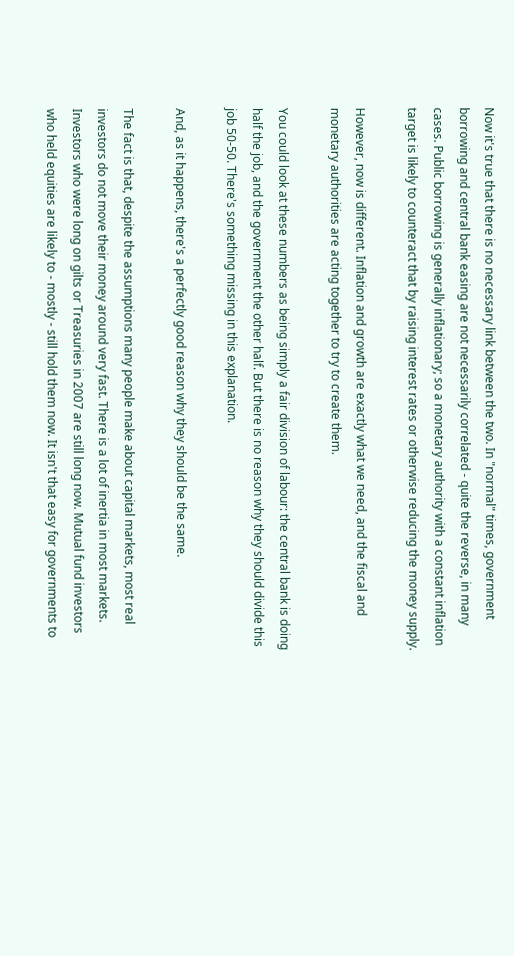Now it's true that there is no necessary link between the two. In "normal" times, government borrowing and central bank easing are not necessarily correlated - quite the reverse, in many cases. Public borrowing is generally inflationary; so a monetary authority with a constant inflation target is likely to counteract that by raising interest rates or otherwise reducing the money supply.

However, now is different. Inflation and growth are exactly what we need, and the fiscal and monetary authorities are acting together to try to create them.

You could look at these numbers as being simply a fair division of labour: the central bank is doing half the job, and the government the other half. But there is no reason why they should divide this job 50-50. There's something missing in this explanation.

And, as it happens, there's a perfectly good reason why they should be the same.

The fact is that, despite the assumptions many people make about capital markets, most real investors do not move their money around very fast. There is a lot of inertia in most markets. Investors who were long on gilts or Treasuries in 2007 are still long now. Mutual fund investors who held equities are likely to - mostly - still hold them now. It isn't that easy for governments to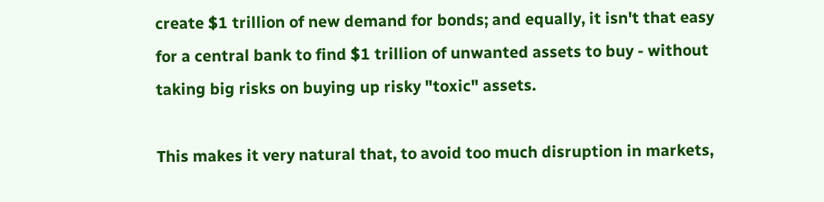create $1 trillion of new demand for bonds; and equally, it isn't that easy for a central bank to find $1 trillion of unwanted assets to buy - without taking big risks on buying up risky "toxic" assets.

This makes it very natural that, to avoid too much disruption in markets,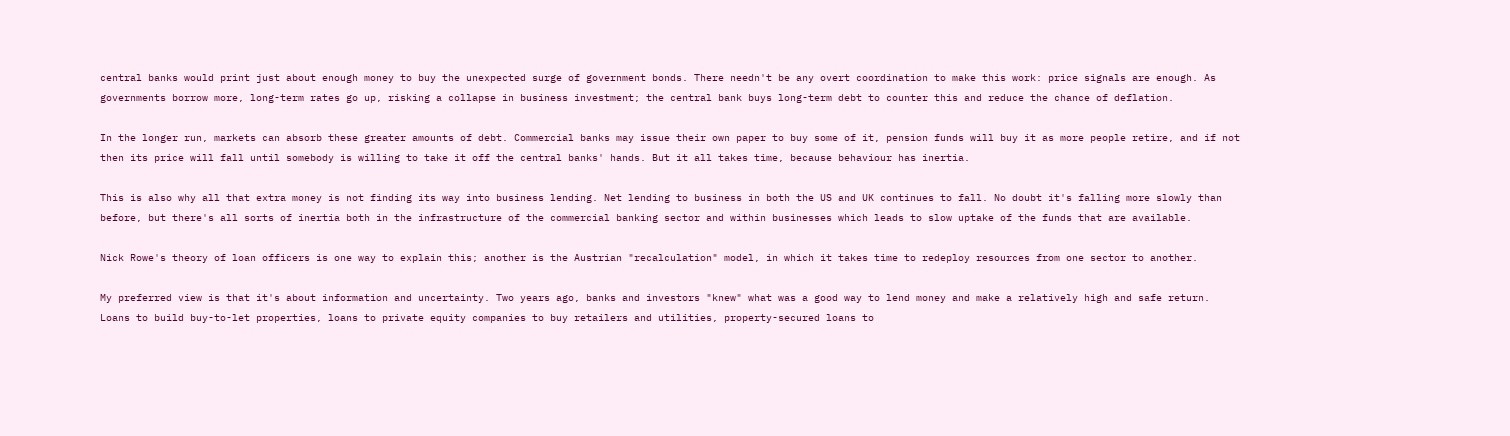central banks would print just about enough money to buy the unexpected surge of government bonds. There needn't be any overt coordination to make this work: price signals are enough. As governments borrow more, long-term rates go up, risking a collapse in business investment; the central bank buys long-term debt to counter this and reduce the chance of deflation.

In the longer run, markets can absorb these greater amounts of debt. Commercial banks may issue their own paper to buy some of it, pension funds will buy it as more people retire, and if not then its price will fall until somebody is willing to take it off the central banks' hands. But it all takes time, because behaviour has inertia.

This is also why all that extra money is not finding its way into business lending. Net lending to business in both the US and UK continues to fall. No doubt it's falling more slowly than before, but there's all sorts of inertia both in the infrastructure of the commercial banking sector and within businesses which leads to slow uptake of the funds that are available.

Nick Rowe's theory of loan officers is one way to explain this; another is the Austrian "recalculation" model, in which it takes time to redeploy resources from one sector to another.

My preferred view is that it's about information and uncertainty. Two years ago, banks and investors "knew" what was a good way to lend money and make a relatively high and safe return. Loans to build buy-to-let properties, loans to private equity companies to buy retailers and utilities, property-secured loans to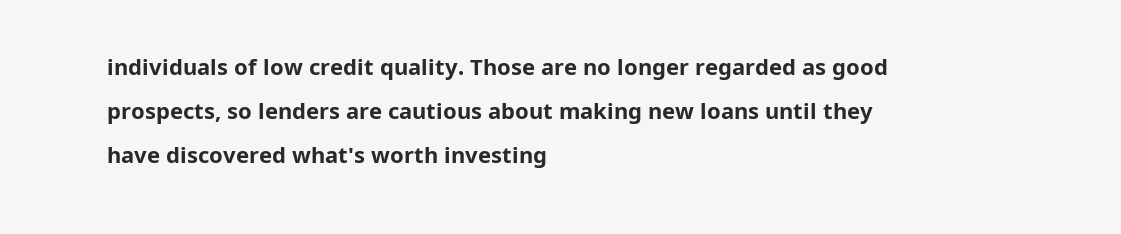individuals of low credit quality. Those are no longer regarded as good prospects, so lenders are cautious about making new loans until they have discovered what's worth investing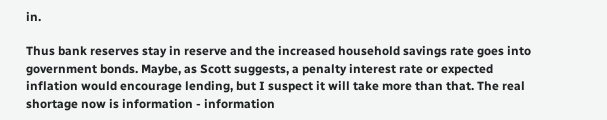in.

Thus bank reserves stay in reserve and the increased household savings rate goes into government bonds. Maybe, as Scott suggests, a penalty interest rate or expected inflation would encourage lending, but I suspect it will take more than that. The real shortage now is information - information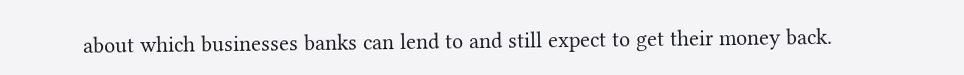about which businesses banks can lend to and still expect to get their money back.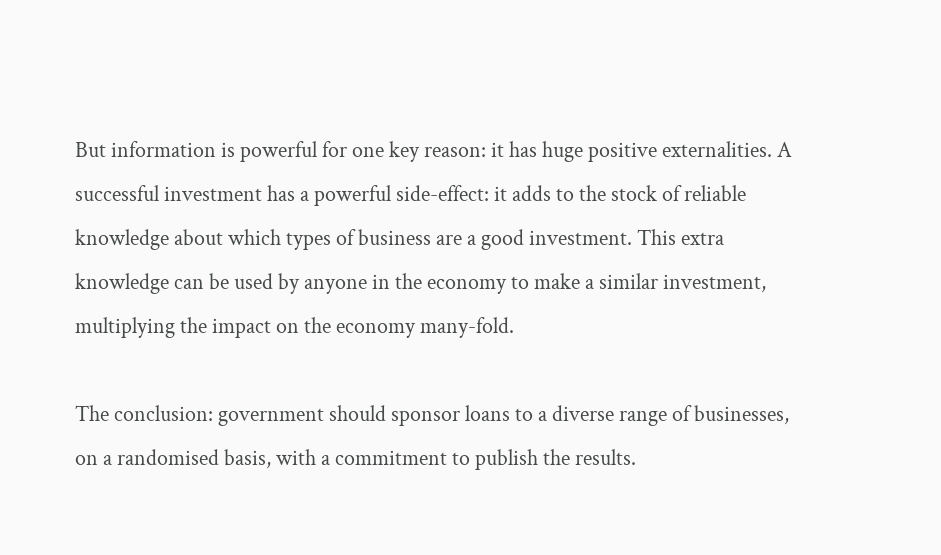But information is powerful for one key reason: it has huge positive externalities. A successful investment has a powerful side-effect: it adds to the stock of reliable knowledge about which types of business are a good investment. This extra knowledge can be used by anyone in the economy to make a similar investment, multiplying the impact on the economy many-fold.

The conclusion: government should sponsor loans to a diverse range of businesses, on a randomised basis, with a commitment to publish the results.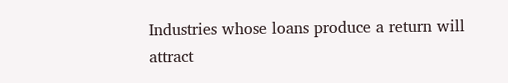Industries whose loans produce a return will attract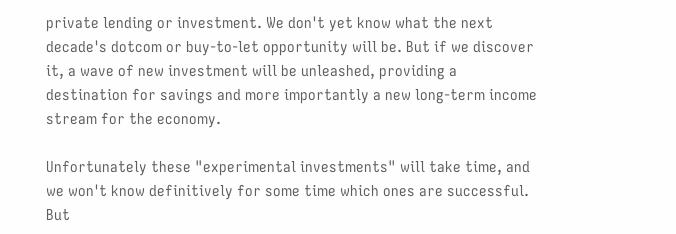private lending or investment. We don't yet know what the next decade's dotcom or buy-to-let opportunity will be. But if we discover it, a wave of new investment will be unleashed, providing a destination for savings and more importantly a new long-term income stream for the economy.

Unfortunately these "experimental investments" will take time, and we won't know definitively for some time which ones are successful. But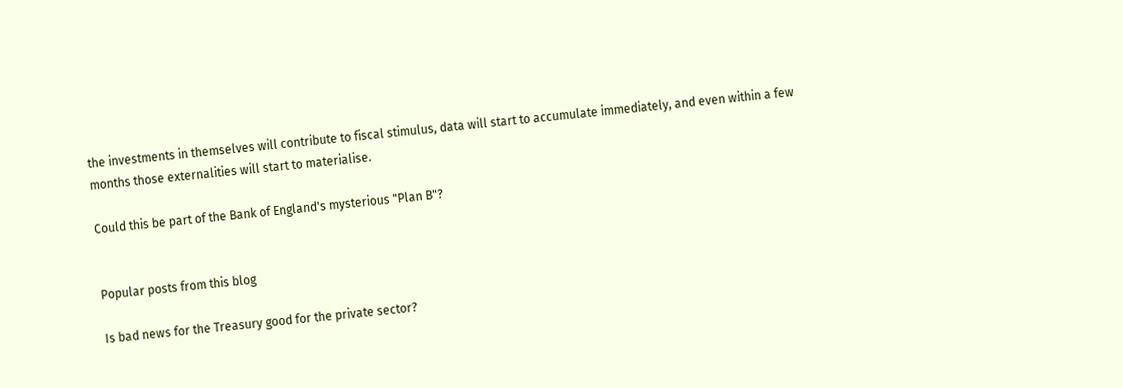the investments in themselves will contribute to fiscal stimulus, data will start to accumulate immediately, and even within a few months those externalities will start to materialise.

Could this be part of the Bank of England's mysterious "Plan B"?


Popular posts from this blog

Is bad news for the Treasury good for the private sector?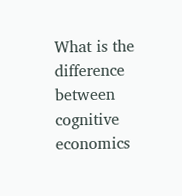What is the difference between cognitive economics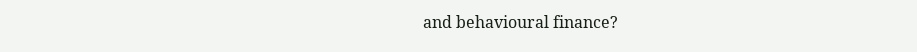and behavioural finance?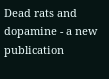Dead rats and dopamine - a new publication